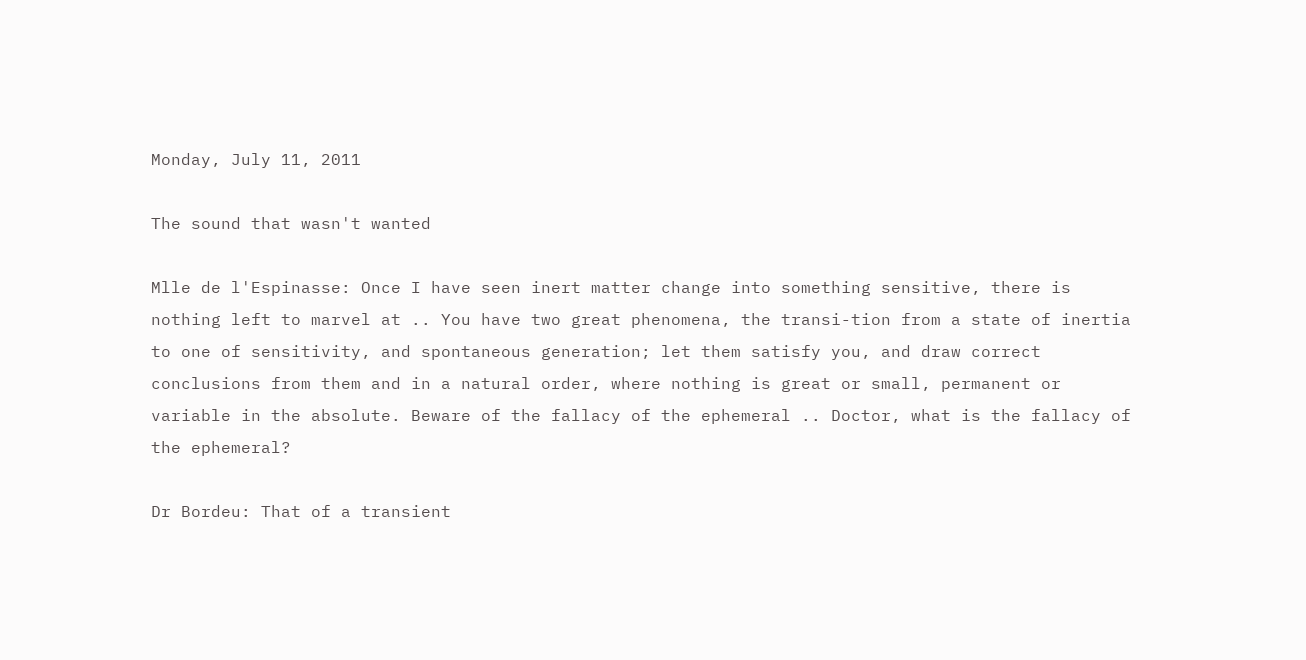Monday, July 11, 2011

The sound that wasn't wanted

Mlle de l'Espinasse: Once I have seen inert matter change into something sensitive, there is nothing left to marvel at .. You have two great phenomena, the transi-tion from a state of inertia to one of sensitivity, and spontaneous generation; let them satisfy you, and draw correct conclusions from them and in a natural order, where nothing is great or small, permanent or variable in the absolute. Beware of the fallacy of the ephemeral .. Doctor, what is the fallacy of the ephemeral?

Dr Bordeu: That of a transient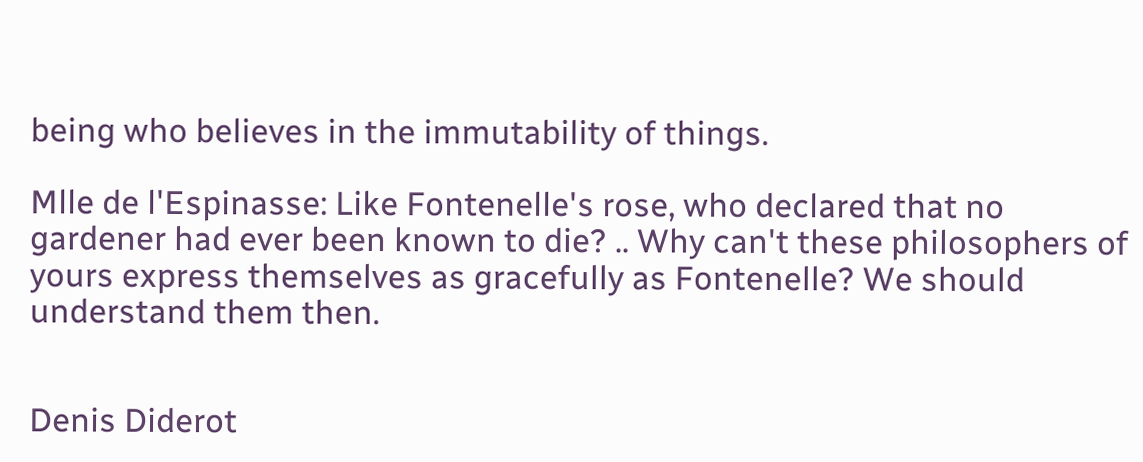being who believes in the immutability of things.

Mlle de l'Espinasse: Like Fontenelle's rose, who declared that no gardener had ever been known to die? .. Why can't these philosophers of yours express themselves as gracefully as Fontenelle? We should understand them then.


Denis Diderot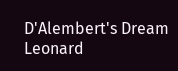D'Alembert's Dream
Leonard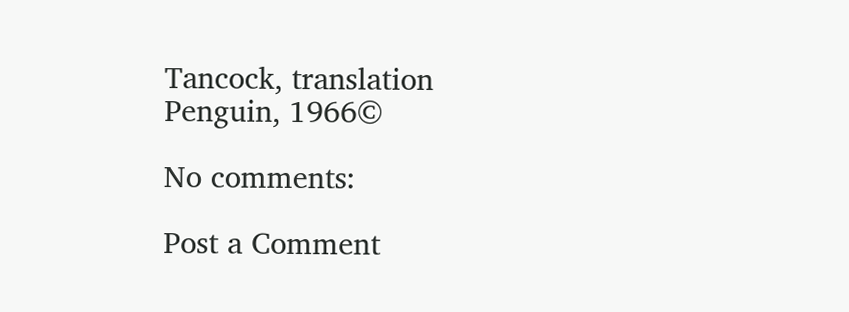Tancock, translation
Penguin, 1966©

No comments:

Post a Comment